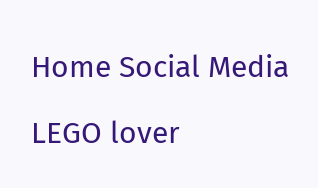Home Social Media

LEGO lover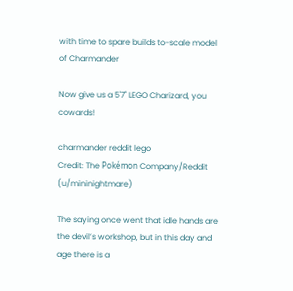with time to spare builds to-scale model of Charmander

Now give us a 5'7" LEGO Charizard, you cowards!

charmander reddit lego
Credit: The Pokémon Company/Reddit (u/mininightmare)

The saying once went that idle hands are the devil’s workshop, but in this day and age there is a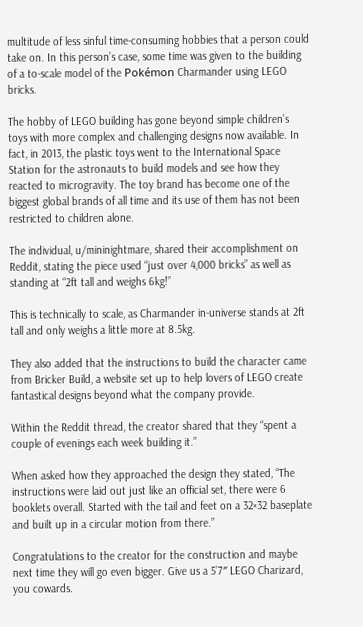multitude of less sinful time-consuming hobbies that a person could take on. In this person’s case, some time was given to the building of a to-scale model of the Pokémon Charmander using LEGO bricks.

The hobby of LEGO building has gone beyond simple children’s toys with more complex and challenging designs now available. In fact, in 2013, the plastic toys went to the International Space Station for the astronauts to build models and see how they reacted to microgravity. The toy brand has become one of the biggest global brands of all time and its use of them has not been restricted to children alone.

The individual, u/mininightmare, shared their accomplishment on Reddit, stating the piece used “just over 4,000 bricks” as well as standing at “2ft tall and weighs 6kg!”

This is technically to scale, as Charmander in-universe stands at 2ft tall and only weighs a little more at 8.5kg.

They also added that the instructions to build the character came from Bricker Build, a website set up to help lovers of LEGO create fantastical designs beyond what the company provide.

Within the Reddit thread, the creator shared that they “spent a couple of evenings each week building it.”

When asked how they approached the design they stated, “The instructions were laid out just like an official set, there were 6 booklets overall. Started with the tail and feet on a 32×32 baseplate and built up in a circular motion from there.”

Congratulations to the creator for the construction and maybe next time they will go even bigger. Give us a 5’7″ LEGO Charizard, you cowards.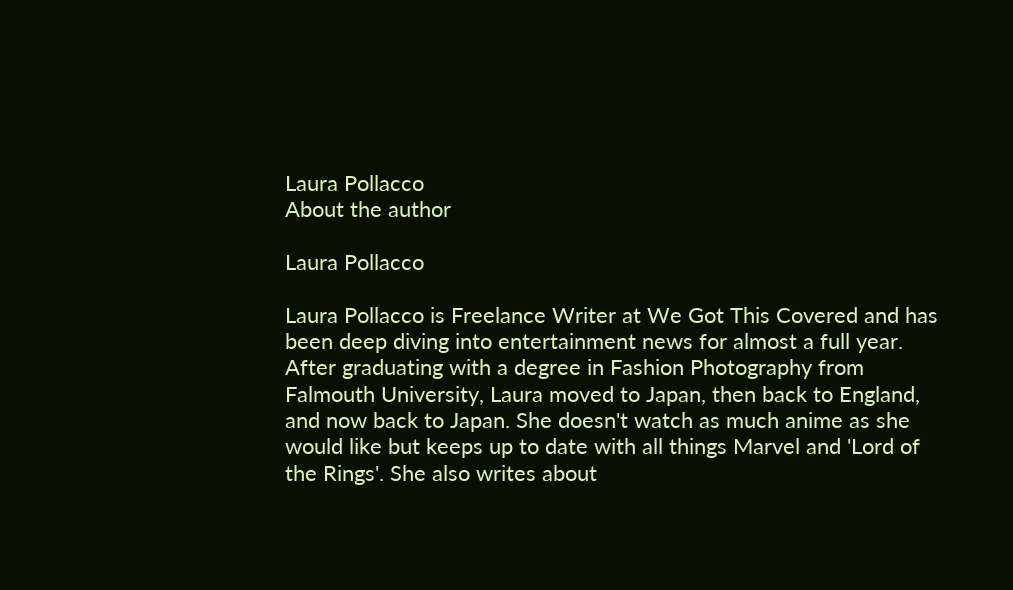Laura Pollacco
About the author

Laura Pollacco

Laura Pollacco is Freelance Writer at We Got This Covered and has been deep diving into entertainment news for almost a full year. After graduating with a degree in Fashion Photography from Falmouth University, Laura moved to Japan, then back to England, and now back to Japan. She doesn't watch as much anime as she would like but keeps up to date with all things Marvel and 'Lord of the Rings'. She also writes about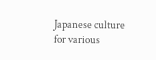Japanese culture for various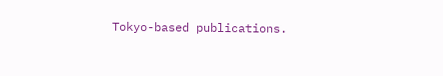Tokyo-based publications.